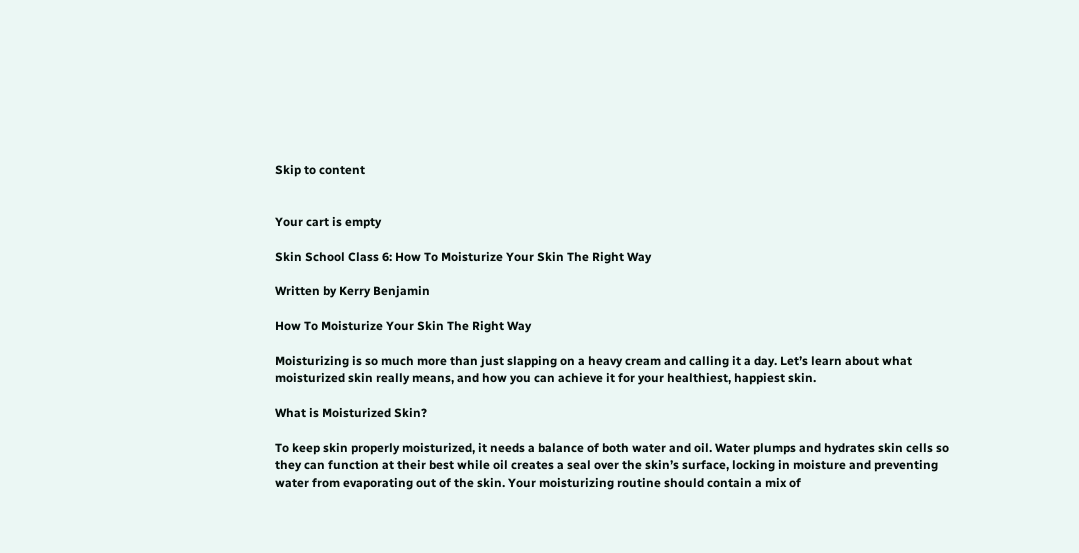Skip to content


Your cart is empty

Skin School Class 6: How To Moisturize Your Skin The Right Way

Written by Kerry Benjamin

How To Moisturize Your Skin The Right Way

Moisturizing is so much more than just slapping on a heavy cream and calling it a day. Let’s learn about what moisturized skin really means, and how you can achieve it for your healthiest, happiest skin.

What is Moisturized Skin?

To keep skin properly moisturized, it needs a balance of both water and oil. Water plumps and hydrates skin cells so they can function at their best while oil creates a seal over the skin’s surface, locking in moisture and preventing water from evaporating out of the skin. Your moisturizing routine should contain a mix of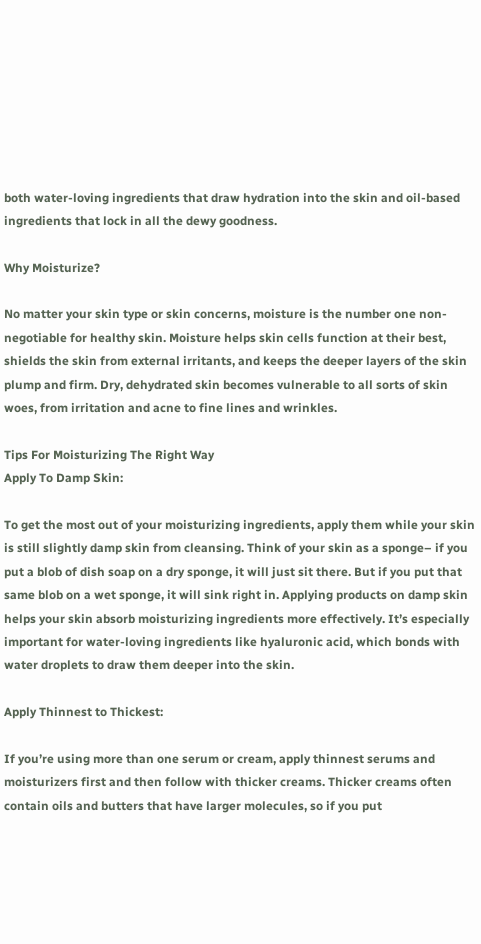both water-loving ingredients that draw hydration into the skin and oil-based ingredients that lock in all the dewy goodness.

Why Moisturize?

No matter your skin type or skin concerns, moisture is the number one non-negotiable for healthy skin. Moisture helps skin cells function at their best, shields the skin from external irritants, and keeps the deeper layers of the skin plump and firm. Dry, dehydrated skin becomes vulnerable to all sorts of skin woes, from irritation and acne to fine lines and wrinkles.

Tips For Moisturizing The Right Way
Apply To Damp Skin:

To get the most out of your moisturizing ingredients, apply them while your skin is still slightly damp skin from cleansing. Think of your skin as a sponge– if you put a blob of dish soap on a dry sponge, it will just sit there. But if you put that same blob on a wet sponge, it will sink right in. Applying products on damp skin helps your skin absorb moisturizing ingredients more effectively. It’s especially important for water-loving ingredients like hyaluronic acid, which bonds with water droplets to draw them deeper into the skin.

Apply Thinnest to Thickest:

If you’re using more than one serum or cream, apply thinnest serums and moisturizers first and then follow with thicker creams. Thicker creams often contain oils and butters that have larger molecules, so if you put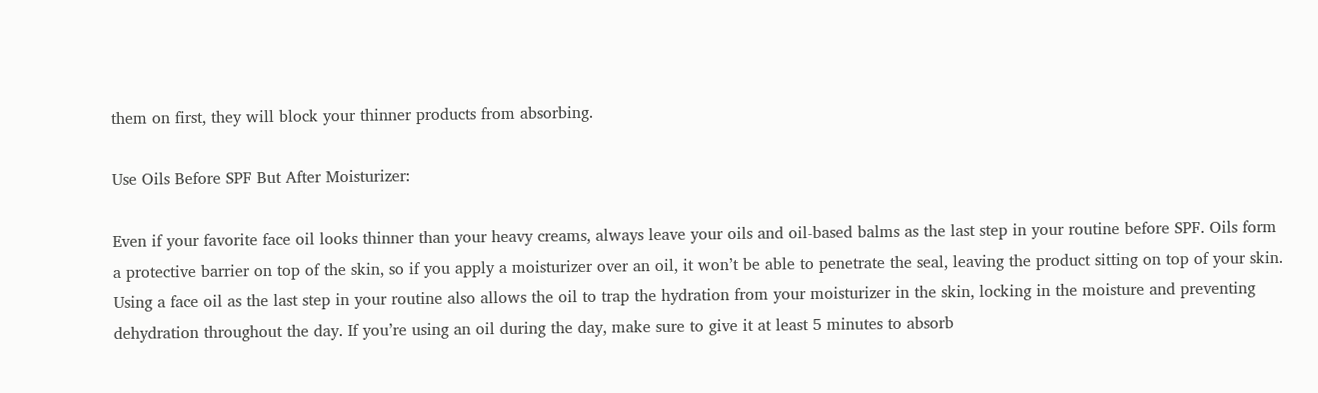them on first, they will block your thinner products from absorbing.

Use Oils Before SPF But After Moisturizer:

Even if your favorite face oil looks thinner than your heavy creams, always leave your oils and oil-based balms as the last step in your routine before SPF. Oils form a protective barrier on top of the skin, so if you apply a moisturizer over an oil, it won’t be able to penetrate the seal, leaving the product sitting on top of your skin. Using a face oil as the last step in your routine also allows the oil to trap the hydration from your moisturizer in the skin, locking in the moisture and preventing dehydration throughout the day. If you’re using an oil during the day, make sure to give it at least 5 minutes to absorb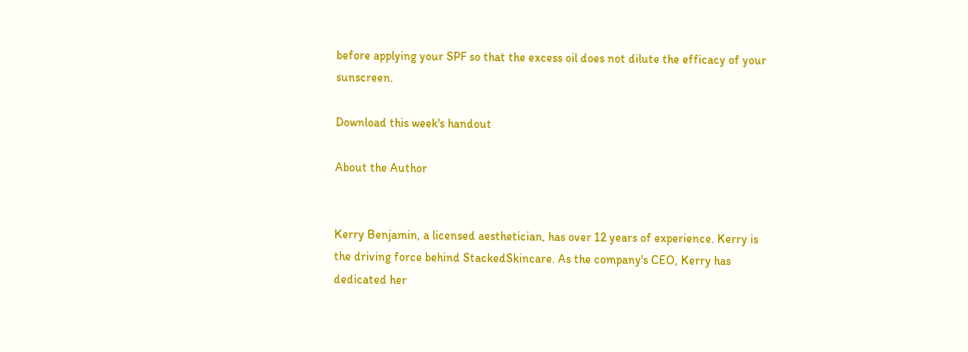before applying your SPF so that the excess oil does not dilute the efficacy of your sunscreen.

Download this week's handout

About the Author


Kerry Benjamin, a licensed aesthetician, has over 12 years of experience. Kerry is the driving force behind StackedSkincare. As the company's CEO, Kerry has dedicated her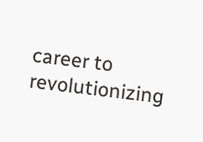career to revolutionizing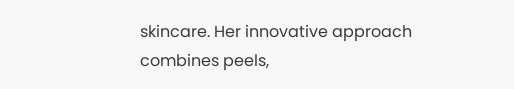skincare. Her innovative approach combines peels,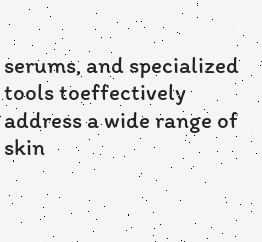serums, and specialized tools toeffectively address a wide range of skin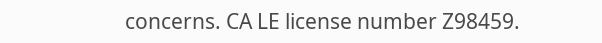concerns. CA LE license number Z98459.